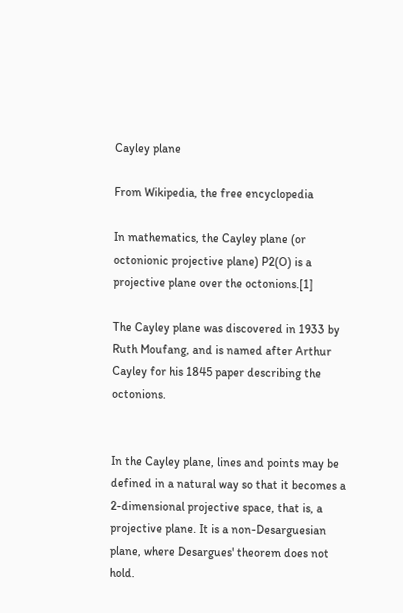Cayley plane

From Wikipedia, the free encyclopedia

In mathematics, the Cayley plane (or octonionic projective plane) P2(O) is a projective plane over the octonions.[1]

The Cayley plane was discovered in 1933 by Ruth Moufang, and is named after Arthur Cayley for his 1845 paper describing the octonions.


In the Cayley plane, lines and points may be defined in a natural way so that it becomes a 2-dimensional projective space, that is, a projective plane. It is a non-Desarguesian plane, where Desargues' theorem does not hold.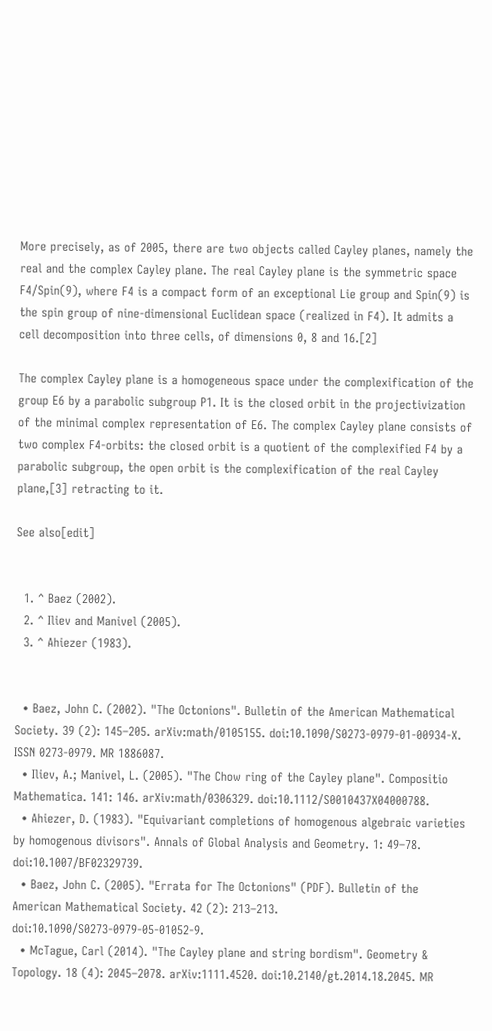More precisely, as of 2005, there are two objects called Cayley planes, namely the real and the complex Cayley plane. The real Cayley plane is the symmetric space F4/Spin(9), where F4 is a compact form of an exceptional Lie group and Spin(9) is the spin group of nine-dimensional Euclidean space (realized in F4). It admits a cell decomposition into three cells, of dimensions 0, 8 and 16.[2]

The complex Cayley plane is a homogeneous space under the complexification of the group E6 by a parabolic subgroup P1. It is the closed orbit in the projectivization of the minimal complex representation of E6. The complex Cayley plane consists of two complex F4-orbits: the closed orbit is a quotient of the complexified F4 by a parabolic subgroup, the open orbit is the complexification of the real Cayley plane,[3] retracting to it.

See also[edit]


  1. ^ Baez (2002).
  2. ^ Iliev and Manivel (2005).
  3. ^ Ahiezer (1983).


  • Baez, John C. (2002). "The Octonions". Bulletin of the American Mathematical Society. 39 (2): 145–205. arXiv:math/0105155. doi:10.1090/S0273-0979-01-00934-X. ISSN 0273-0979. MR 1886087.
  • Iliev, A.; Manivel, L. (2005). "The Chow ring of the Cayley plane". Compositio Mathematica. 141: 146. arXiv:math/0306329. doi:10.1112/S0010437X04000788.
  • Ahiezer, D. (1983). "Equivariant completions of homogenous algebraic varieties by homogenous divisors". Annals of Global Analysis and Geometry. 1: 49–78. doi:10.1007/BF02329739.
  • Baez, John C. (2005). "Errata for The Octonions" (PDF). Bulletin of the American Mathematical Society. 42 (2): 213–213. doi:10.1090/S0273-0979-05-01052-9.
  • McTague, Carl (2014). "The Cayley plane and string bordism". Geometry & Topology. 18 (4): 2045–2078. arXiv:1111.4520. doi:10.2140/gt.2014.18.2045. MR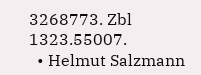3268773. Zbl 1323.55007.
  • Helmut Salzmann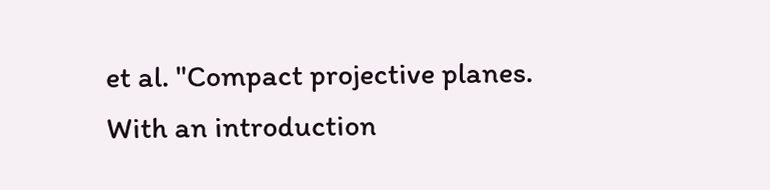et al. "Compact projective planes. With an introduction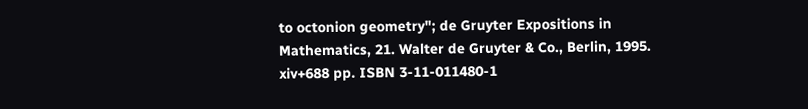to octonion geometry"; de Gruyter Expositions in Mathematics, 21. Walter de Gruyter & Co., Berlin, 1995. xiv+688 pp. ISBN 3-11-011480-1